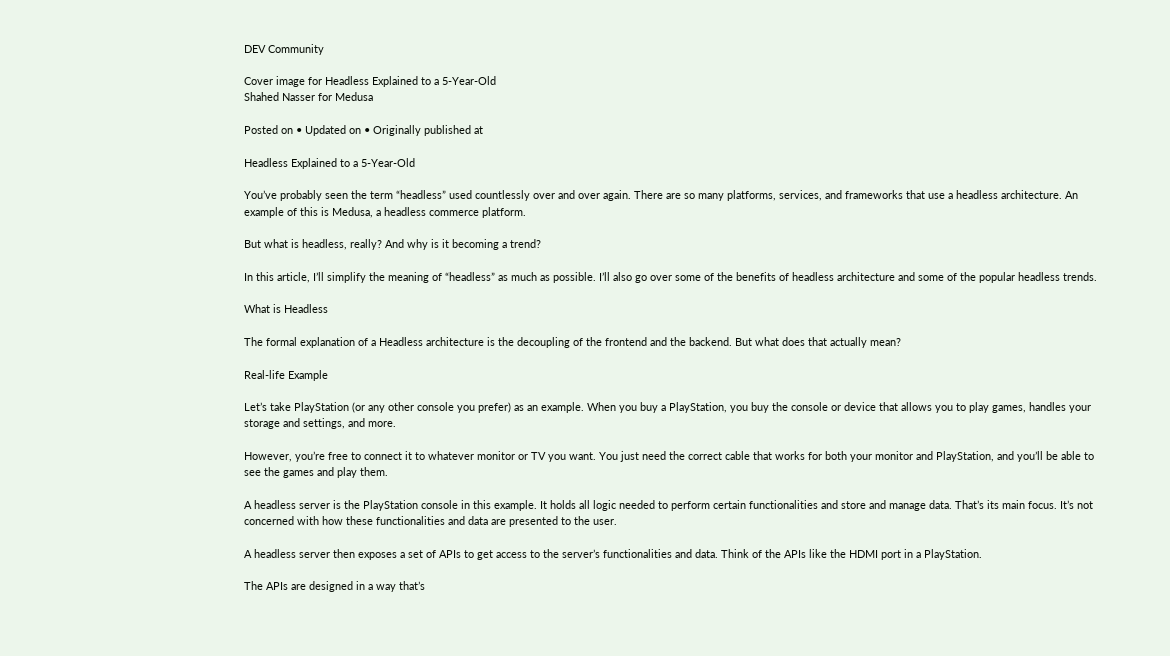DEV Community

Cover image for Headless Explained to a 5-Year-Old
Shahed Nasser for Medusa

Posted on • Updated on • Originally published at

Headless Explained to a 5-Year-Old

You’ve probably seen the term “headless” used countlessly over and over again. There are so many platforms, services, and frameworks that use a headless architecture. An example of this is Medusa, a headless commerce platform.

But what is headless, really? And why is it becoming a trend?

In this article, I’ll simplify the meaning of “headless” as much as possible. I’ll also go over some of the benefits of headless architecture and some of the popular headless trends.

What is Headless

The formal explanation of a Headless architecture is the decoupling of the frontend and the backend. But what does that actually mean?

Real-life Example

Let’s take PlayStation (or any other console you prefer) as an example. When you buy a PlayStation, you buy the console or device that allows you to play games, handles your storage and settings, and more.

However, you’re free to connect it to whatever monitor or TV you want. You just need the correct cable that works for both your monitor and PlayStation, and you’ll be able to see the games and play them.

A headless server is the PlayStation console in this example. It holds all logic needed to perform certain functionalities and store and manage data. That’s its main focus. It’s not concerned with how these functionalities and data are presented to the user.

A headless server then exposes a set of APIs to get access to the server’s functionalities and data. Think of the APIs like the HDMI port in a PlayStation.

The APIs are designed in a way that’s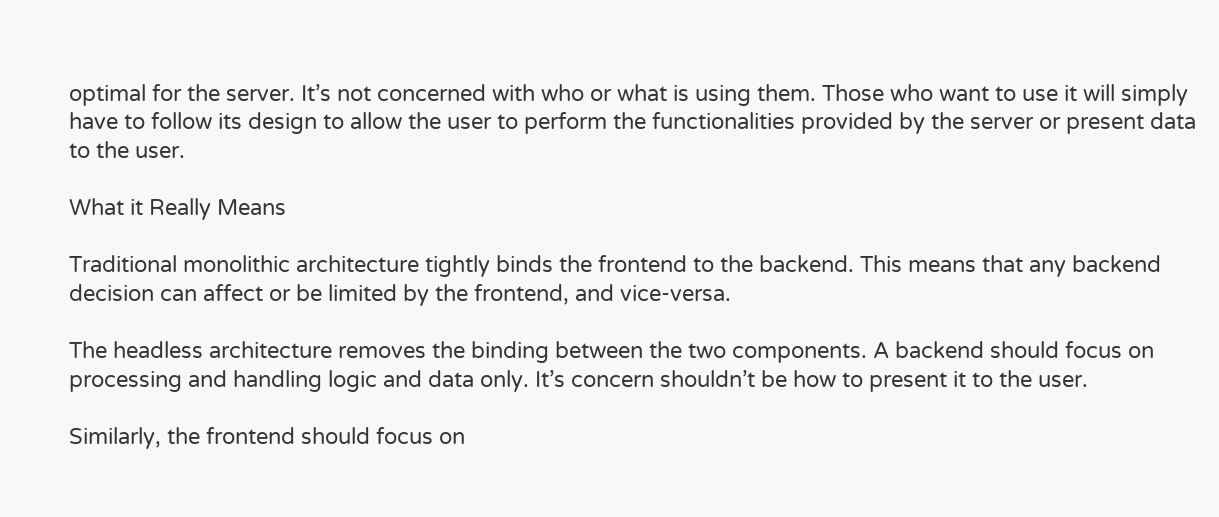optimal for the server. It’s not concerned with who or what is using them. Those who want to use it will simply have to follow its design to allow the user to perform the functionalities provided by the server or present data to the user.

What it Really Means

Traditional monolithic architecture tightly binds the frontend to the backend. This means that any backend decision can affect or be limited by the frontend, and vice-versa.

The headless architecture removes the binding between the two components. A backend should focus on processing and handling logic and data only. It’s concern shouldn’t be how to present it to the user.

Similarly, the frontend should focus on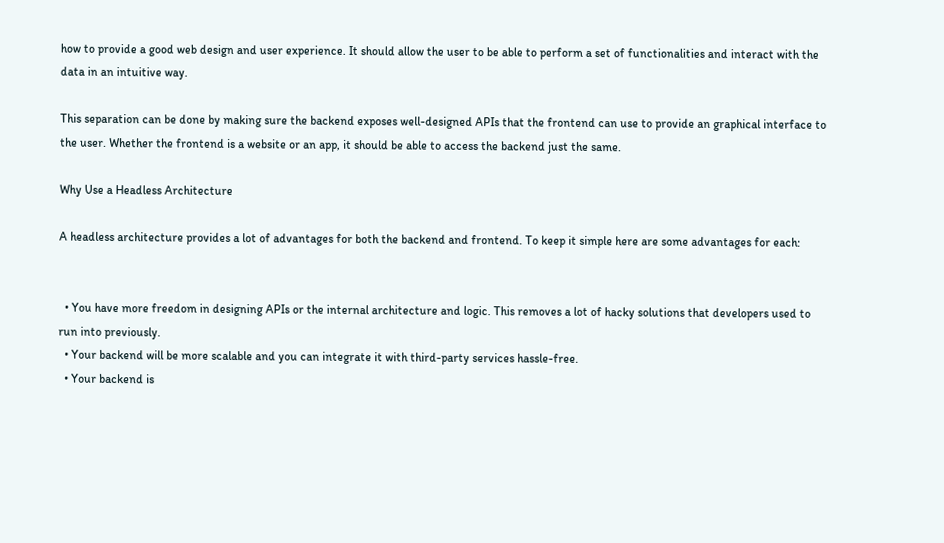how to provide a good web design and user experience. It should allow the user to be able to perform a set of functionalities and interact with the data in an intuitive way.

This separation can be done by making sure the backend exposes well-designed APIs that the frontend can use to provide an graphical interface to the user. Whether the frontend is a website or an app, it should be able to access the backend just the same.

Why Use a Headless Architecture

A headless architecture provides a lot of advantages for both the backend and frontend. To keep it simple here are some advantages for each:


  • You have more freedom in designing APIs or the internal architecture and logic. This removes a lot of hacky solutions that developers used to run into previously.
  • Your backend will be more scalable and you can integrate it with third-party services hassle-free.
  • Your backend is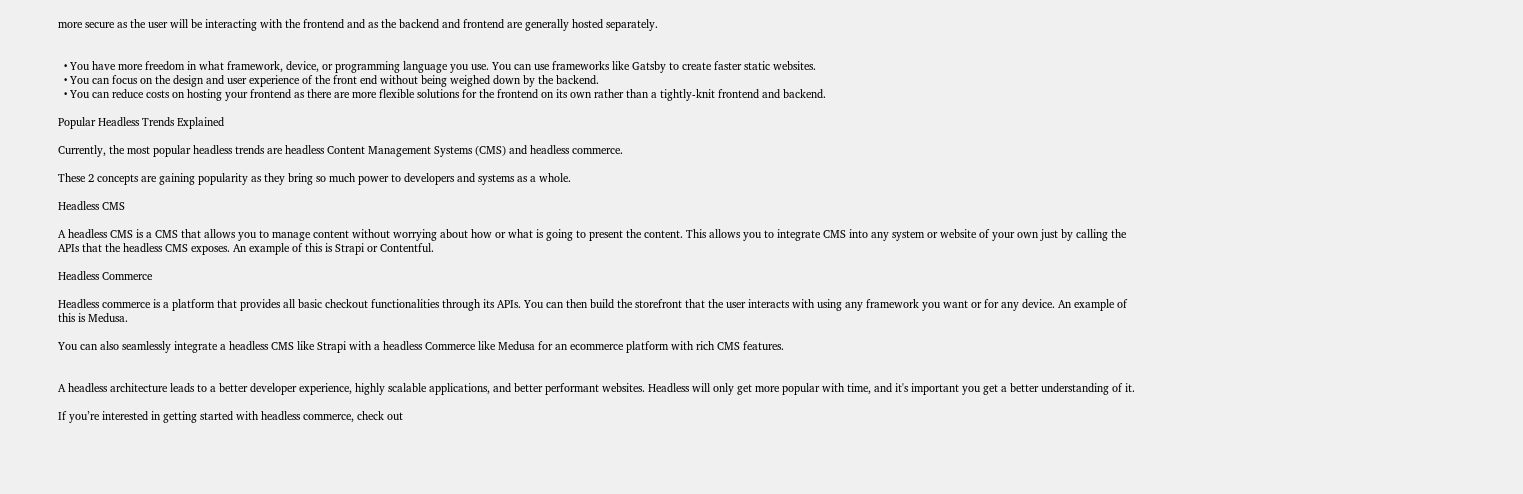more secure as the user will be interacting with the frontend and as the backend and frontend are generally hosted separately.


  • You have more freedom in what framework, device, or programming language you use. You can use frameworks like Gatsby to create faster static websites.
  • You can focus on the design and user experience of the front end without being weighed down by the backend.
  • You can reduce costs on hosting your frontend as there are more flexible solutions for the frontend on its own rather than a tightly-knit frontend and backend.

Popular Headless Trends Explained

Currently, the most popular headless trends are headless Content Management Systems (CMS) and headless commerce.

These 2 concepts are gaining popularity as they bring so much power to developers and systems as a whole.

Headless CMS

A headless CMS is a CMS that allows you to manage content without worrying about how or what is going to present the content. This allows you to integrate CMS into any system or website of your own just by calling the APIs that the headless CMS exposes. An example of this is Strapi or Contentful.

Headless Commerce

Headless commerce is a platform that provides all basic checkout functionalities through its APIs. You can then build the storefront that the user interacts with using any framework you want or for any device. An example of this is Medusa.

You can also seamlessly integrate a headless CMS like Strapi with a headless Commerce like Medusa for an ecommerce platform with rich CMS features.


A headless architecture leads to a better developer experience, highly scalable applications, and better performant websites. Headless will only get more popular with time, and it's important you get a better understanding of it.

If you’re interested in getting started with headless commerce, check out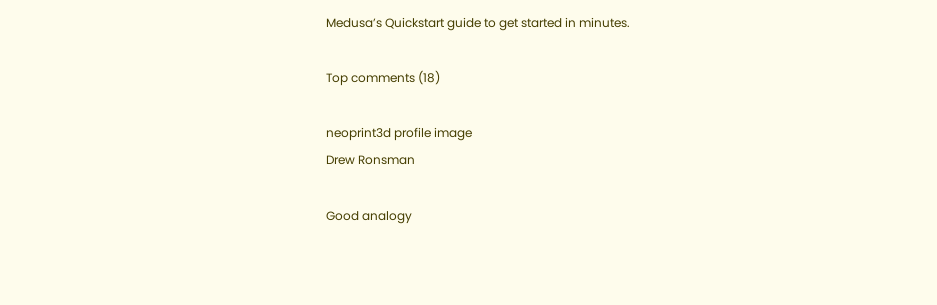Medusa’s Quickstart guide to get started in minutes.

Top comments (18)

neoprint3d profile image
Drew Ronsman

Good analogy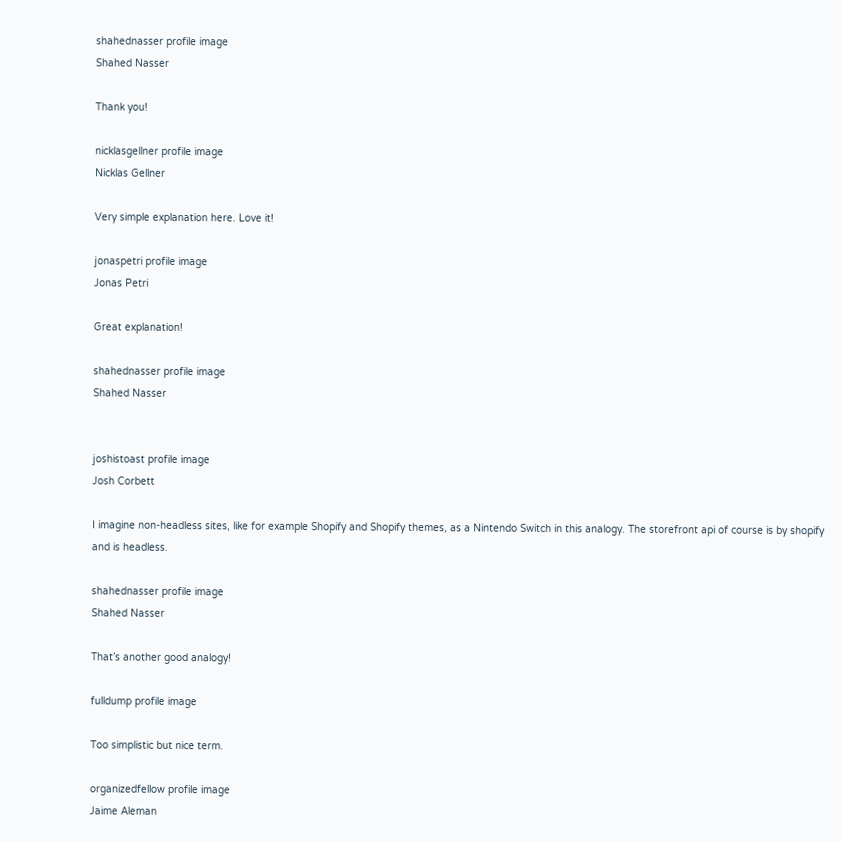shahednasser profile image
Shahed Nasser

Thank you!

nicklasgellner profile image
Nicklas Gellner

Very simple explanation here. Love it!

jonaspetri profile image
Jonas Petri

Great explanation!

shahednasser profile image
Shahed Nasser


joshistoast profile image
Josh Corbett

I imagine non-headless sites, like for example Shopify and Shopify themes, as a Nintendo Switch in this analogy. The storefront api of course is by shopify and is headless.

shahednasser profile image
Shahed Nasser

That’s another good analogy!

fulldump profile image

Too simplistic but nice term.

organizedfellow profile image
Jaime Aleman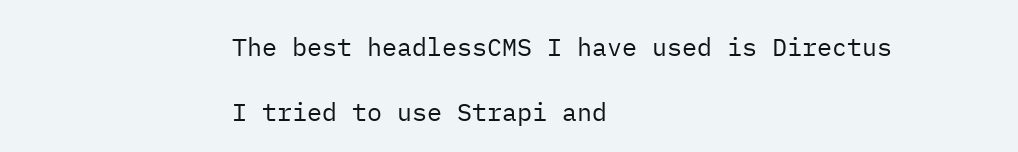The best headlessCMS I have used is Directus

I tried to use Strapi and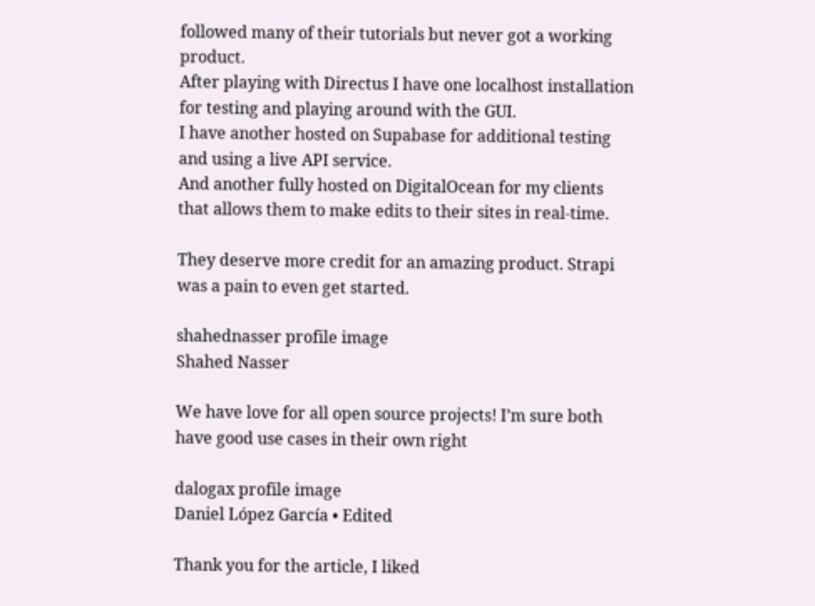followed many of their tutorials but never got a working product.
After playing with Directus I have one localhost installation for testing and playing around with the GUI.
I have another hosted on Supabase for additional testing and using a live API service.
And another fully hosted on DigitalOcean for my clients that allows them to make edits to their sites in real-time.

They deserve more credit for an amazing product. Strapi was a pain to even get started.

shahednasser profile image
Shahed Nasser

We have love for all open source projects! I’m sure both have good use cases in their own right

dalogax profile image
Daniel López García • Edited

Thank you for the article, I liked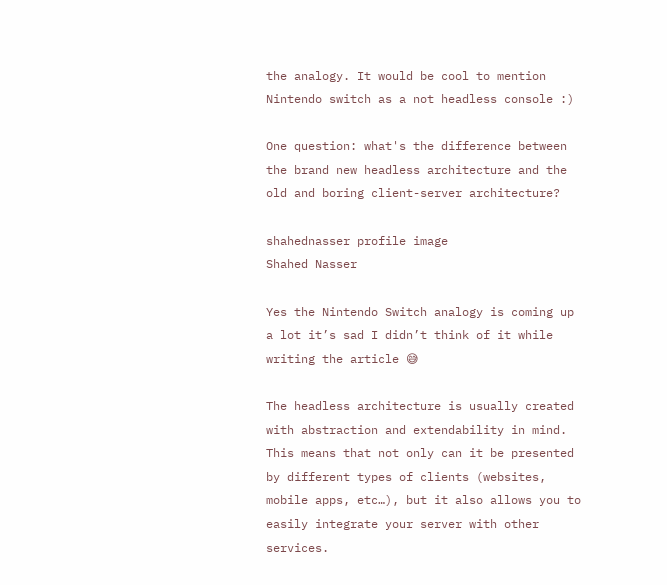the analogy. It would be cool to mention Nintendo switch as a not headless console :)

One question: what's the difference between the brand new headless architecture and the old and boring client-server architecture?

shahednasser profile image
Shahed Nasser

Yes the Nintendo Switch analogy is coming up a lot it’s sad I didn’t think of it while writing the article 😅

The headless architecture is usually created with abstraction and extendability in mind. This means that not only can it be presented by different types of clients (websites, mobile apps, etc…), but it also allows you to easily integrate your server with other services.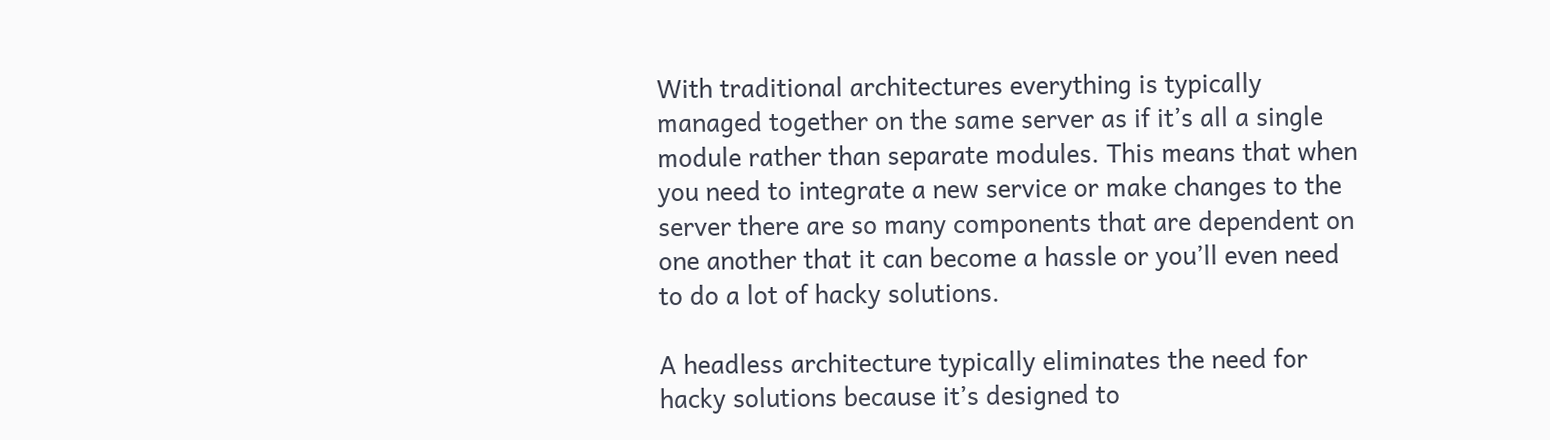With traditional architectures everything is typically managed together on the same server as if it’s all a single module rather than separate modules. This means that when you need to integrate a new service or make changes to the server there are so many components that are dependent on one another that it can become a hassle or you’ll even need to do a lot of hacky solutions.

A headless architecture typically eliminates the need for hacky solutions because it’s designed to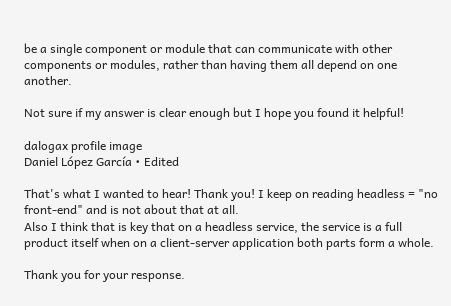be a single component or module that can communicate with other components or modules, rather than having them all depend on one another.

Not sure if my answer is clear enough but I hope you found it helpful!

dalogax profile image
Daniel López García • Edited

That's what I wanted to hear! Thank you! I keep on reading headless = "no front-end" and is not about that at all.
Also I think that is key that on a headless service, the service is a full product itself when on a client-server application both parts form a whole.

Thank you for your response.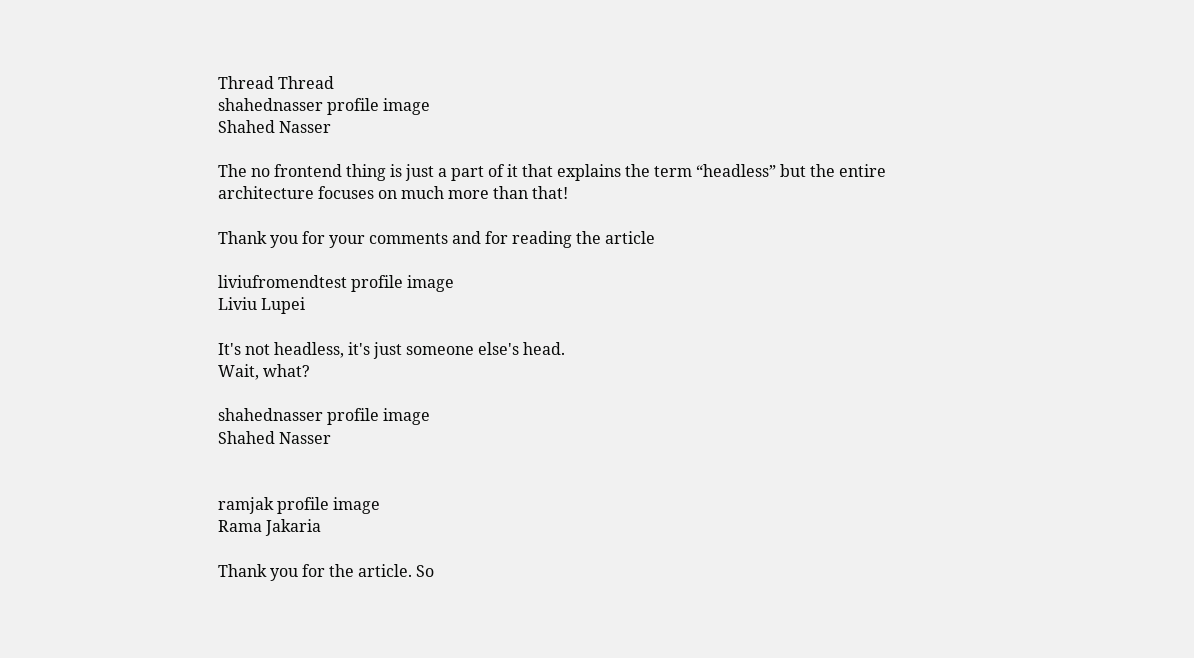Thread Thread
shahednasser profile image
Shahed Nasser

The no frontend thing is just a part of it that explains the term “headless” but the entire architecture focuses on much more than that!

Thank you for your comments and for reading the article

liviufromendtest profile image
Liviu Lupei

It's not headless, it's just someone else's head.
Wait, what?

shahednasser profile image
Shahed Nasser


ramjak profile image
Rama Jakaria

Thank you for the article. So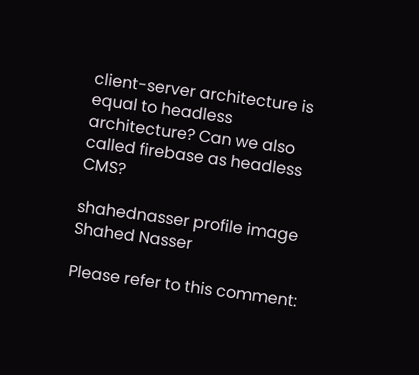client-server architecture is equal to headless architecture? Can we also called firebase as headless CMS?

shahednasser profile image
Shahed Nasser

Please refer to this comment: